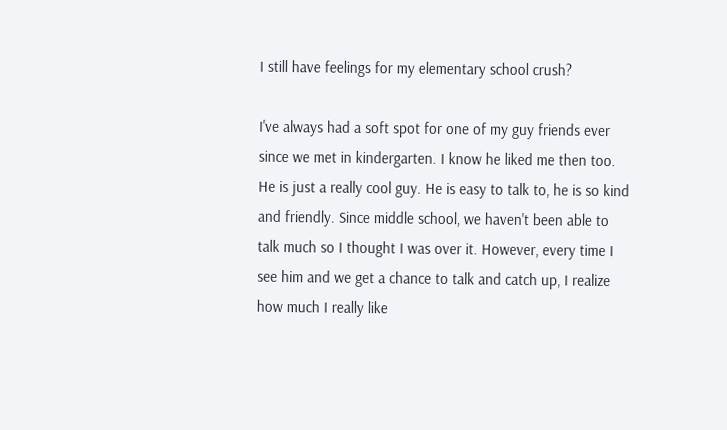I still have feelings for my elementary school crush?

I've always had a soft spot for one of my guy friends ever since we met in kindergarten. I know he liked me then too. He is just a really cool guy. He is easy to talk to, he is so kind and friendly. Since middle school, we haven't been able to talk much so I thought I was over it. However, every time I see him and we get a chance to talk and catch up, I realize how much I really like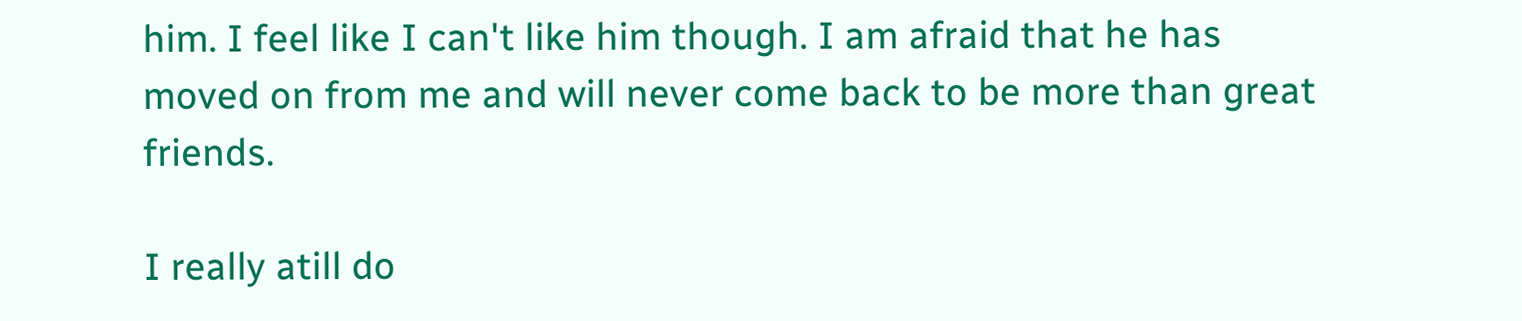him. I feel like I can't like him though. I am afraid that he has moved on from me and will never come back to be more than great friends.

I really atill do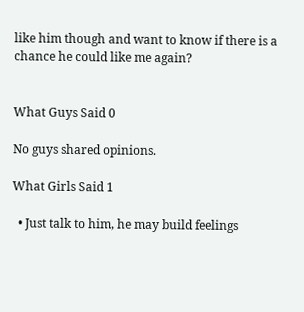like him though and want to know if there is a chance he could like me again?


What Guys Said 0

No guys shared opinions.

What Girls Said 1

  • Just talk to him, he may build feelings